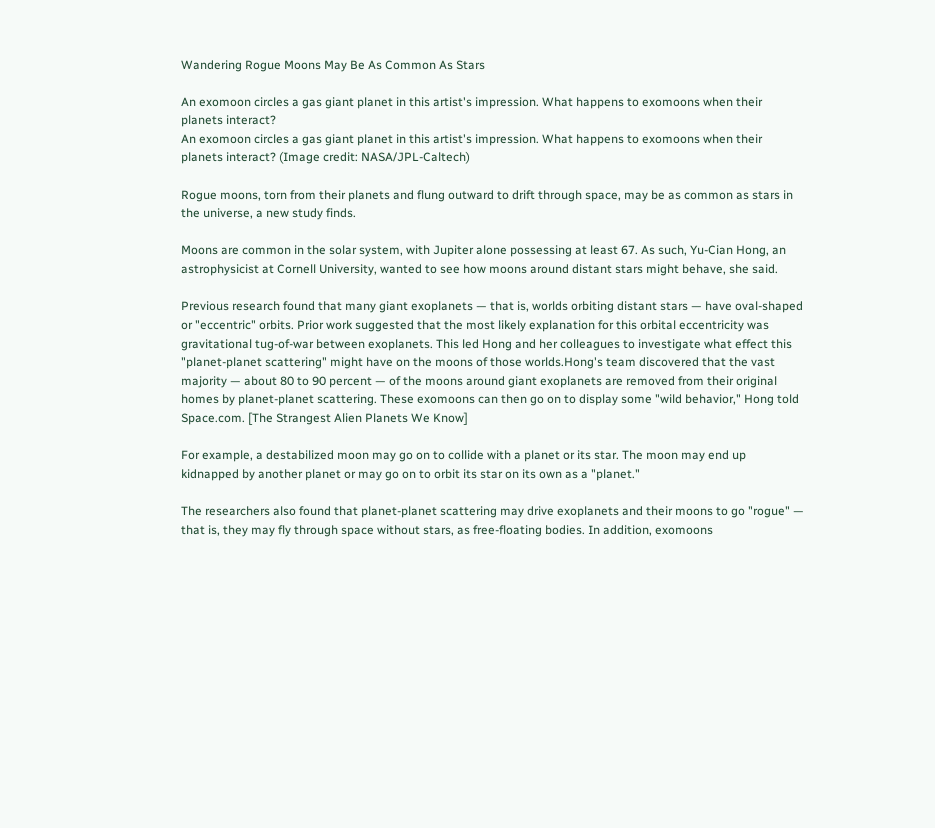Wandering Rogue Moons May Be As Common As Stars

An exomoon circles a gas giant planet in this artist's impression. What happens to exomoons when their planets interact?
An exomoon circles a gas giant planet in this artist's impression. What happens to exomoons when their planets interact? (Image credit: NASA/JPL-Caltech)

Rogue moons, torn from their planets and flung outward to drift through space, may be as common as stars in the universe, a new study finds.

Moons are common in the solar system, with Jupiter alone possessing at least 67. As such, Yu-Cian Hong, an astrophysicist at Cornell University, wanted to see how moons around distant stars might behave, she said.

Previous research found that many giant exoplanets — that is, worlds orbiting distant stars — have oval-shaped or "eccentric" orbits. Prior work suggested that the most likely explanation for this orbital eccentricity was gravitational tug-of-war between exoplanets. This led Hong and her colleagues to investigate what effect this "planet-planet scattering" might have on the moons of those worlds.Hong's team discovered that the vast majority — about 80 to 90 percent — of the moons around giant exoplanets are removed from their original homes by planet-planet scattering. These exomoons can then go on to display some "wild behavior," Hong told Space.com. [The Strangest Alien Planets We Know]

For example, a destabilized moon may go on to collide with a planet or its star. The moon may end up kidnapped by another planet or may go on to orbit its star on its own as a "planet."

The researchers also found that planet-planet scattering may drive exoplanets and their moons to go "rogue" — that is, they may fly through space without stars, as free-floating bodies. In addition, exomoons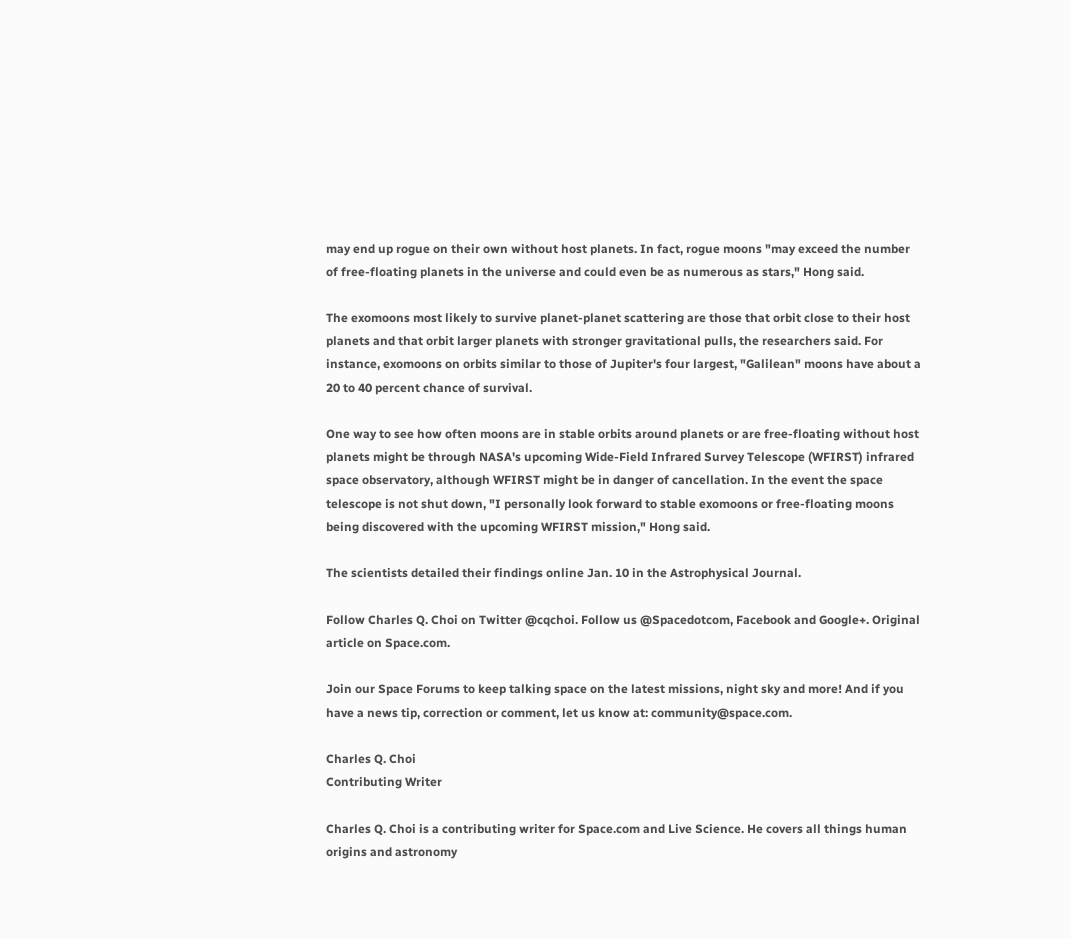may end up rogue on their own without host planets. In fact, rogue moons "may exceed the number of free-floating planets in the universe and could even be as numerous as stars," Hong said.

The exomoons most likely to survive planet-planet scattering are those that orbit close to their host planets and that orbit larger planets with stronger gravitational pulls, the researchers said. For instance, exomoons on orbits similar to those of Jupiter's four largest, "Galilean" moons have about a 20 to 40 percent chance of survival.

One way to see how often moons are in stable orbits around planets or are free-floating without host planets might be through NASA's upcoming Wide-Field Infrared Survey Telescope (WFIRST) infrared space observatory, although WFIRST might be in danger of cancellation. In the event the space telescope is not shut down, "I personally look forward to stable exomoons or free-floating moons being discovered with the upcoming WFIRST mission," Hong said.

The scientists detailed their findings online Jan. 10 in the Astrophysical Journal.

Follow Charles Q. Choi on Twitter @cqchoi. Follow us @Spacedotcom, Facebook and Google+. Original article on Space.com.

Join our Space Forums to keep talking space on the latest missions, night sky and more! And if you have a news tip, correction or comment, let us know at: community@space.com.

Charles Q. Choi
Contributing Writer

Charles Q. Choi is a contributing writer for Space.com and Live Science. He covers all things human origins and astronomy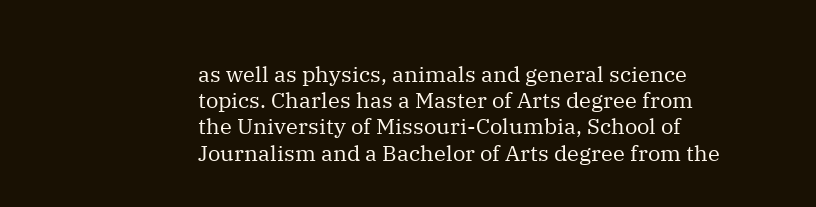as well as physics, animals and general science topics. Charles has a Master of Arts degree from the University of Missouri-Columbia, School of Journalism and a Bachelor of Arts degree from the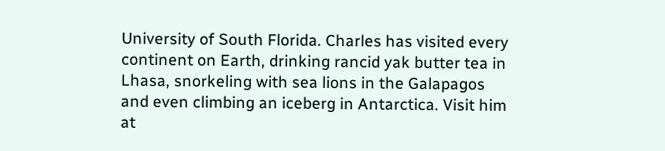University of South Florida. Charles has visited every continent on Earth, drinking rancid yak butter tea in Lhasa, snorkeling with sea lions in the Galapagos and even climbing an iceberg in Antarctica. Visit him at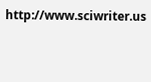http://www.sciwriter.us